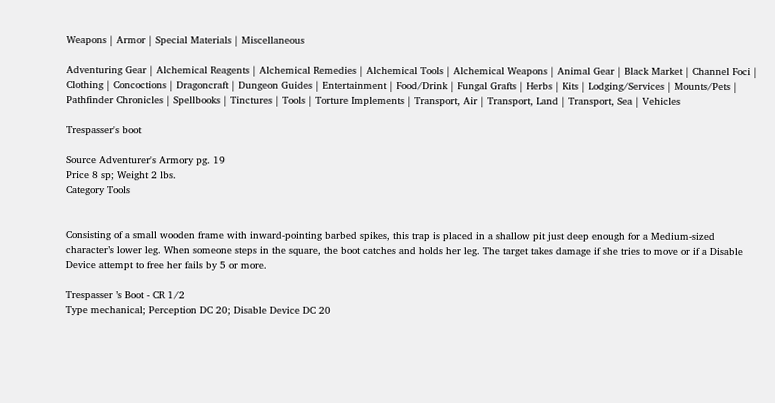Weapons | Armor | Special Materials | Miscellaneous

Adventuring Gear | Alchemical Reagents | Alchemical Remedies | Alchemical Tools | Alchemical Weapons | Animal Gear | Black Market | Channel Foci | Clothing | Concoctions | Dragoncraft | Dungeon Guides | Entertainment | Food/Drink | Fungal Grafts | Herbs | Kits | Lodging/Services | Mounts/Pets | Pathfinder Chronicles | Spellbooks | Tinctures | Tools | Torture Implements | Transport, Air | Transport, Land | Transport, Sea | Vehicles

Trespasser's boot

Source Adventurer's Armory pg. 19
Price 8 sp; Weight 2 lbs.
Category Tools


Consisting of a small wooden frame with inward-pointing barbed spikes, this trap is placed in a shallow pit just deep enough for a Medium-sized character’s lower leg. When someone steps in the square, the boot catches and holds her leg. The target takes damage if she tries to move or if a Disable Device attempt to free her fails by 5 or more.

Trespasser ’s Boot - CR 1/2
Type mechanical; Perception DC 20; Disable Device DC 20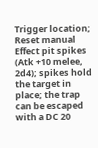Trigger location; Reset manual
Effect pit spikes (Atk +10 melee, 2d4); spikes hold the target in place; the trap can be escaped with a DC 20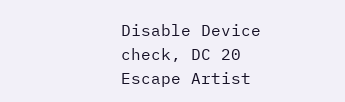Disable Device check, DC 20 Escape Artist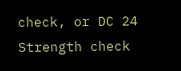check, or DC 24 Strength check